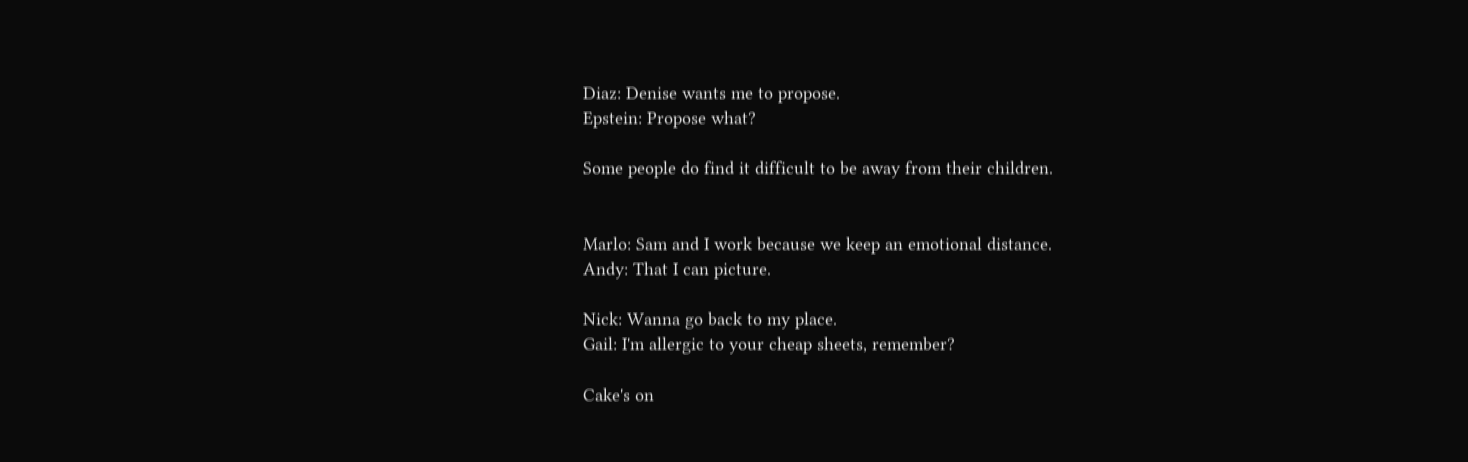Diaz: Denise wants me to propose.
Epstein: Propose what?

Some people do find it difficult to be away from their children.


Marlo: Sam and I work because we keep an emotional distance.
Andy: That I can picture.

Nick: Wanna go back to my place.
Gail: I'm allergic to your cheap sheets, remember?

Cake's on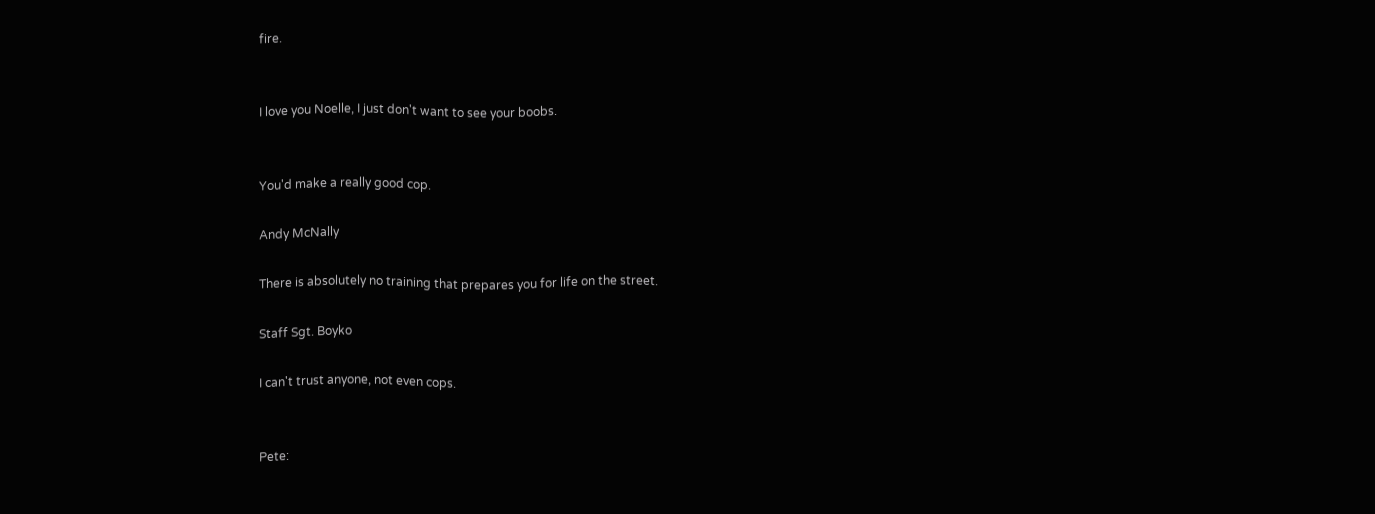fire.


I love you Noelle, I just don't want to see your boobs.


You'd make a really good cop.

Andy McNally

There is absolutely no training that prepares you for life on the street.

Staff Sgt. Boyko

I can't trust anyone, not even cops.


Pete: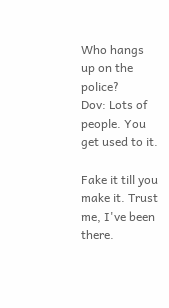Who hangs up on the police?
Dov: Lots of people. You get used to it.

Fake it till you make it. Trust me, I've been there.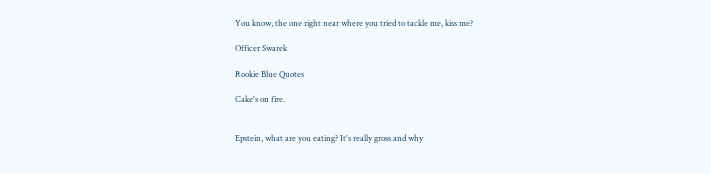You know, the one right near where you tried to tackle me, kiss me?

Officer Swarek

Rookie Blue Quotes

Cake's on fire.


Epstein, what are you eating? It's really gross and why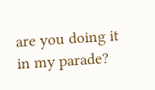are you doing it in my parade?